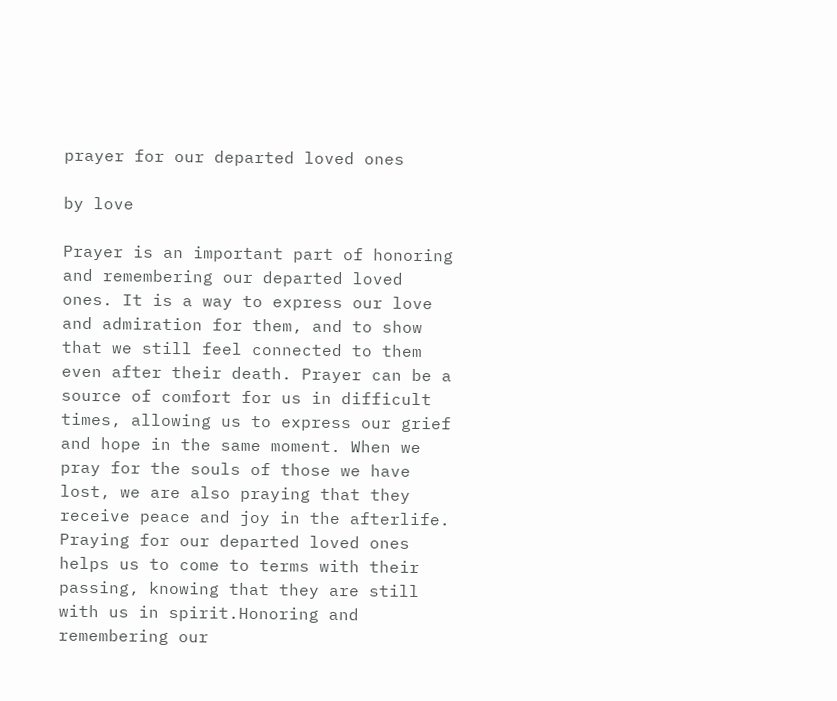prayer for our departed loved ones

by love

Prayer is an important part of honoring and remembering our departed loved ones. It is a way to express our love and admiration for them, and to show that we still feel connected to them even after their death. Prayer can be a source of comfort for us in difficult times, allowing us to express our grief and hope in the same moment. When we pray for the souls of those we have lost, we are also praying that they receive peace and joy in the afterlife. Praying for our departed loved ones helps us to come to terms with their passing, knowing that they are still with us in spirit.Honoring and remembering our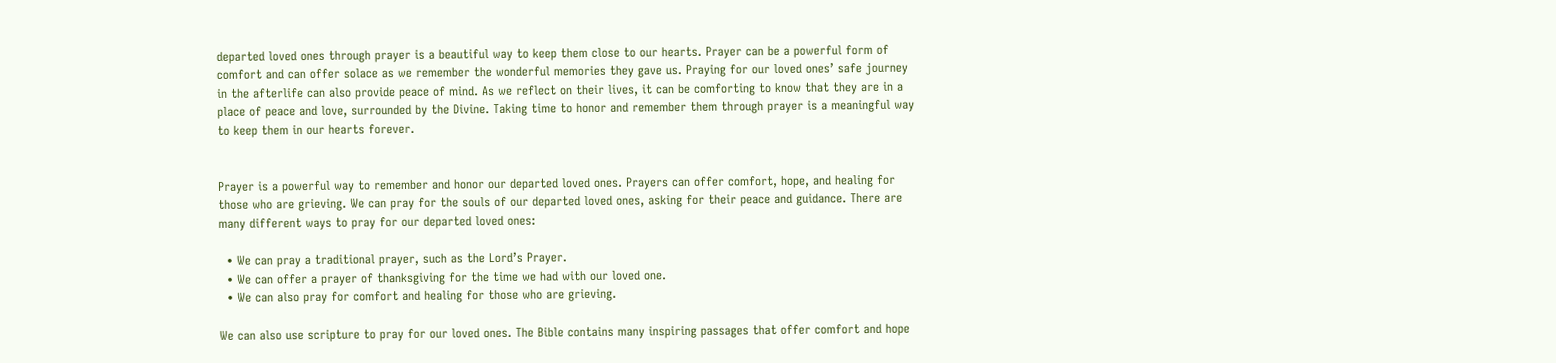departed loved ones through prayer is a beautiful way to keep them close to our hearts. Prayer can be a powerful form of comfort and can offer solace as we remember the wonderful memories they gave us. Praying for our loved ones’ safe journey in the afterlife can also provide peace of mind. As we reflect on their lives, it can be comforting to know that they are in a place of peace and love, surrounded by the Divine. Taking time to honor and remember them through prayer is a meaningful way to keep them in our hearts forever.


Prayer is a powerful way to remember and honor our departed loved ones. Prayers can offer comfort, hope, and healing for those who are grieving. We can pray for the souls of our departed loved ones, asking for their peace and guidance. There are many different ways to pray for our departed loved ones:

  • We can pray a traditional prayer, such as the Lord’s Prayer.
  • We can offer a prayer of thanksgiving for the time we had with our loved one.
  • We can also pray for comfort and healing for those who are grieving.

We can also use scripture to pray for our loved ones. The Bible contains many inspiring passages that offer comfort and hope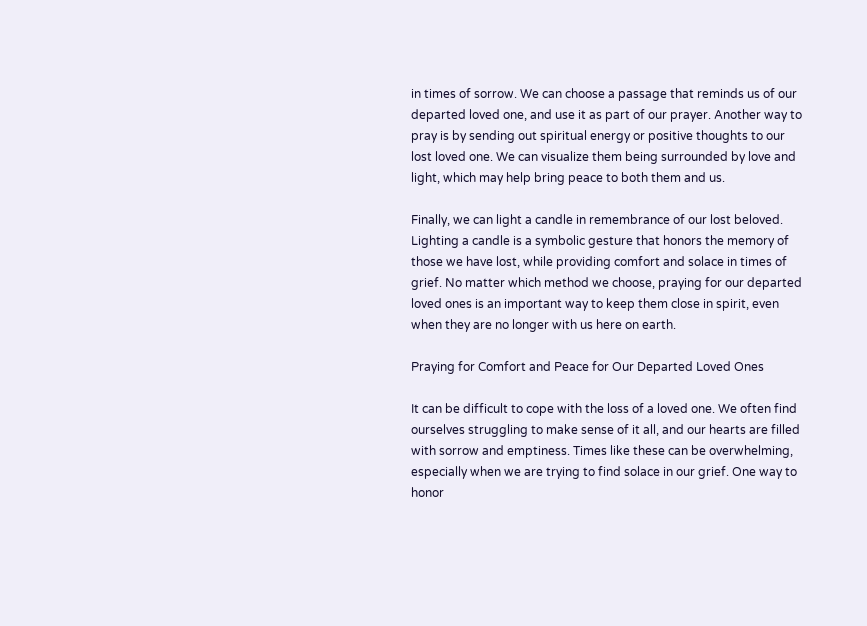in times of sorrow. We can choose a passage that reminds us of our departed loved one, and use it as part of our prayer. Another way to pray is by sending out spiritual energy or positive thoughts to our lost loved one. We can visualize them being surrounded by love and light, which may help bring peace to both them and us.

Finally, we can light a candle in remembrance of our lost beloved. Lighting a candle is a symbolic gesture that honors the memory of those we have lost, while providing comfort and solace in times of grief. No matter which method we choose, praying for our departed loved ones is an important way to keep them close in spirit, even when they are no longer with us here on earth.

Praying for Comfort and Peace for Our Departed Loved Ones

It can be difficult to cope with the loss of a loved one. We often find ourselves struggling to make sense of it all, and our hearts are filled with sorrow and emptiness. Times like these can be overwhelming, especially when we are trying to find solace in our grief. One way to honor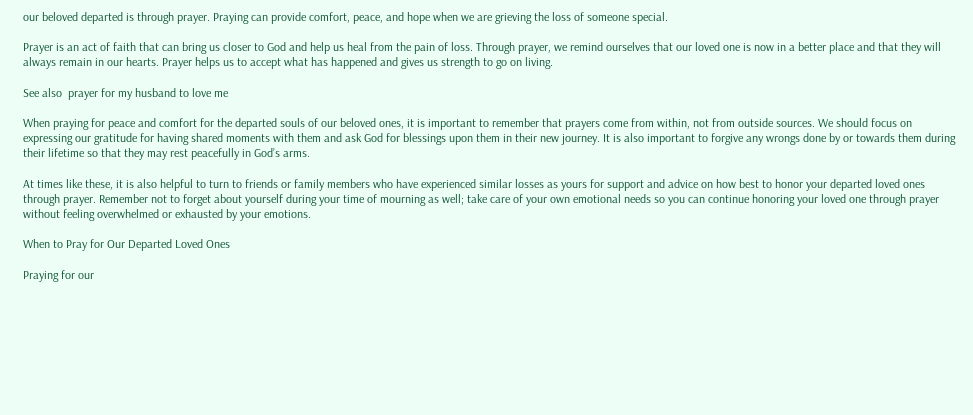our beloved departed is through prayer. Praying can provide comfort, peace, and hope when we are grieving the loss of someone special.

Prayer is an act of faith that can bring us closer to God and help us heal from the pain of loss. Through prayer, we remind ourselves that our loved one is now in a better place and that they will always remain in our hearts. Prayer helps us to accept what has happened and gives us strength to go on living.

See also  prayer for my husband to love me

When praying for peace and comfort for the departed souls of our beloved ones, it is important to remember that prayers come from within, not from outside sources. We should focus on expressing our gratitude for having shared moments with them and ask God for blessings upon them in their new journey. It is also important to forgive any wrongs done by or towards them during their lifetime so that they may rest peacefully in God’s arms.

At times like these, it is also helpful to turn to friends or family members who have experienced similar losses as yours for support and advice on how best to honor your departed loved ones through prayer. Remember not to forget about yourself during your time of mourning as well; take care of your own emotional needs so you can continue honoring your loved one through prayer without feeling overwhelmed or exhausted by your emotions.

When to Pray for Our Departed Loved Ones

Praying for our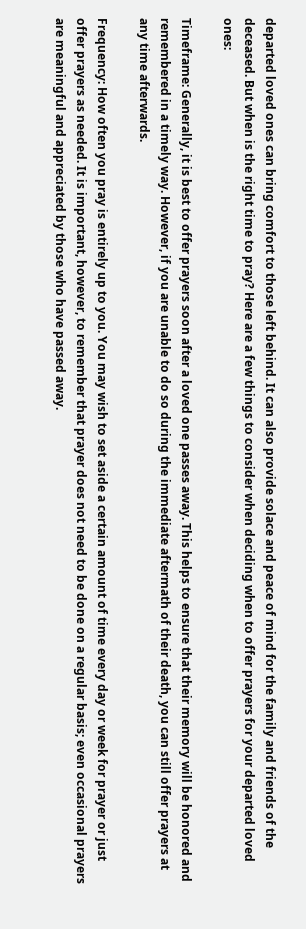departed loved ones can bring comfort to those left behind. It can also provide solace and peace of mind for the family and friends of the deceased. But when is the right time to pray? Here are a few things to consider when deciding when to offer prayers for your departed loved ones:

Timeframe: Generally, it is best to offer prayers soon after a loved one passes away. This helps to ensure that their memory will be honored and remembered in a timely way. However, if you are unable to do so during the immediate aftermath of their death, you can still offer prayers at any time afterwards.

Frequency: How often you pray is entirely up to you. You may wish to set aside a certain amount of time every day or week for prayer or just offer prayers as needed. It is important, however, to remember that prayer does not need to be done on a regular basis; even occasional prayers are meaningful and appreciated by those who have passed away.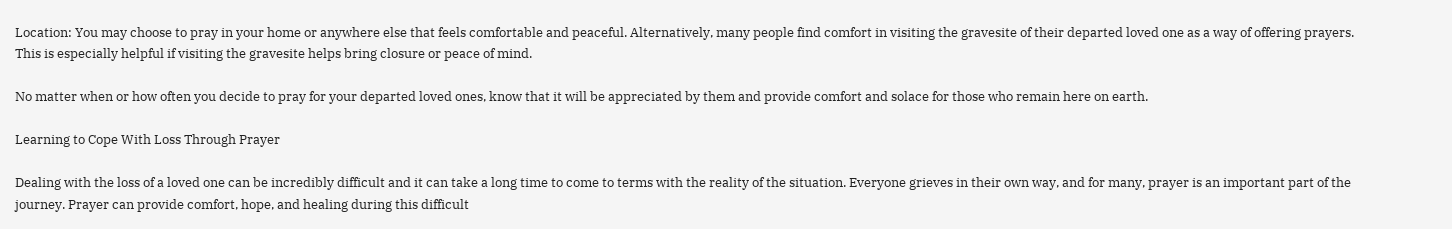Location: You may choose to pray in your home or anywhere else that feels comfortable and peaceful. Alternatively, many people find comfort in visiting the gravesite of their departed loved one as a way of offering prayers. This is especially helpful if visiting the gravesite helps bring closure or peace of mind.

No matter when or how often you decide to pray for your departed loved ones, know that it will be appreciated by them and provide comfort and solace for those who remain here on earth.

Learning to Cope With Loss Through Prayer

Dealing with the loss of a loved one can be incredibly difficult and it can take a long time to come to terms with the reality of the situation. Everyone grieves in their own way, and for many, prayer is an important part of the journey. Prayer can provide comfort, hope, and healing during this difficult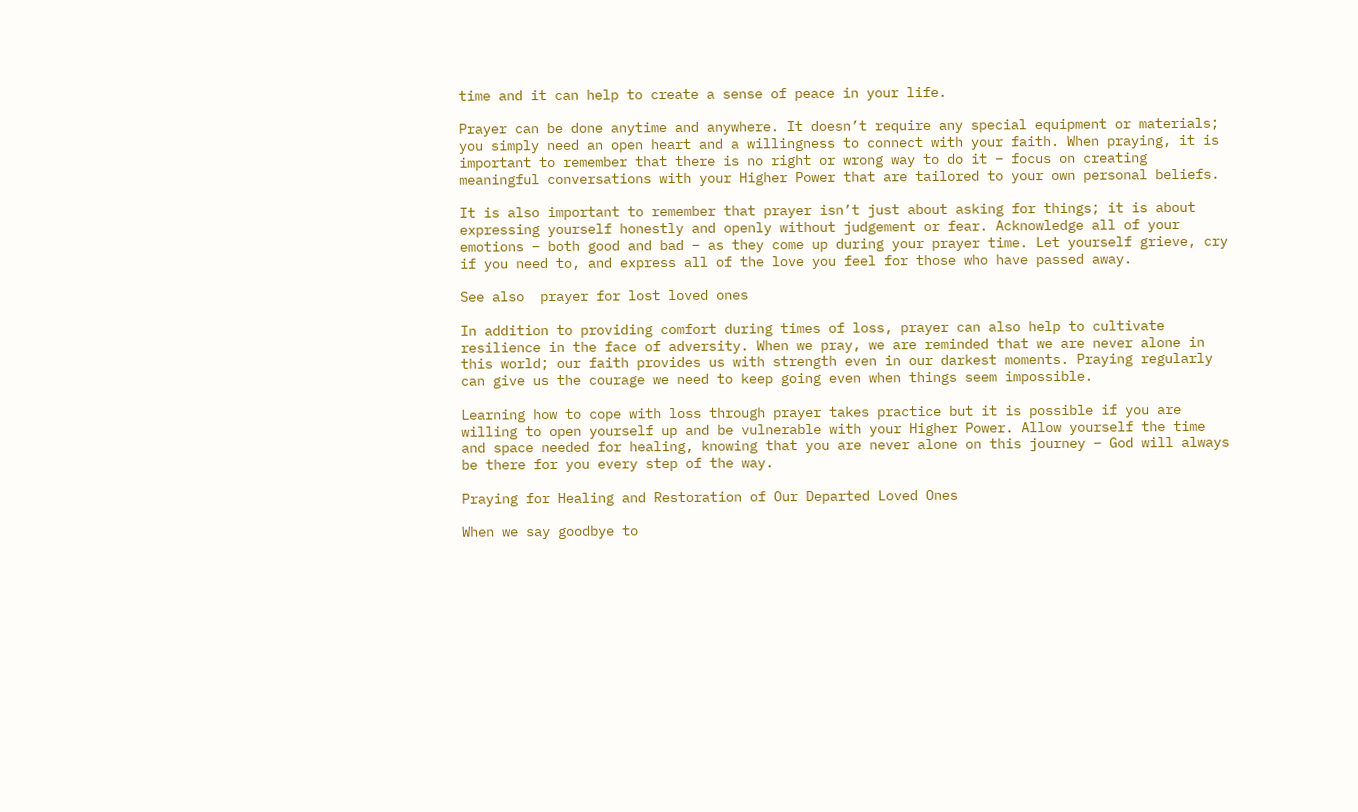time and it can help to create a sense of peace in your life.

Prayer can be done anytime and anywhere. It doesn’t require any special equipment or materials; you simply need an open heart and a willingness to connect with your faith. When praying, it is important to remember that there is no right or wrong way to do it – focus on creating meaningful conversations with your Higher Power that are tailored to your own personal beliefs.

It is also important to remember that prayer isn’t just about asking for things; it is about expressing yourself honestly and openly without judgement or fear. Acknowledge all of your emotions – both good and bad – as they come up during your prayer time. Let yourself grieve, cry if you need to, and express all of the love you feel for those who have passed away.

See also  prayer for lost loved ones

In addition to providing comfort during times of loss, prayer can also help to cultivate resilience in the face of adversity. When we pray, we are reminded that we are never alone in this world; our faith provides us with strength even in our darkest moments. Praying regularly can give us the courage we need to keep going even when things seem impossible.

Learning how to cope with loss through prayer takes practice but it is possible if you are willing to open yourself up and be vulnerable with your Higher Power. Allow yourself the time and space needed for healing, knowing that you are never alone on this journey – God will always be there for you every step of the way.

Praying for Healing and Restoration of Our Departed Loved Ones

When we say goodbye to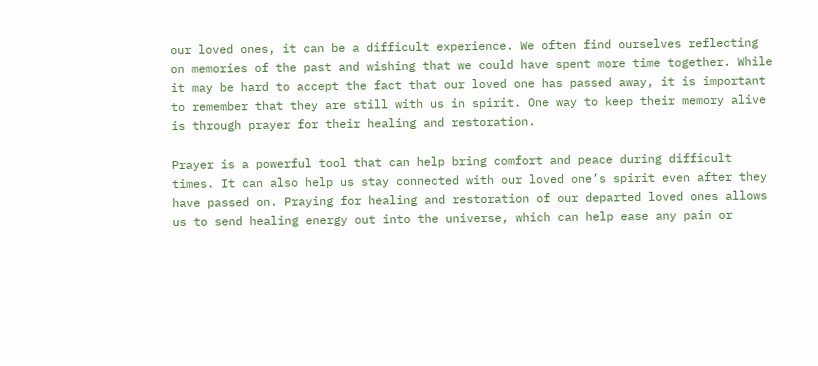our loved ones, it can be a difficult experience. We often find ourselves reflecting on memories of the past and wishing that we could have spent more time together. While it may be hard to accept the fact that our loved one has passed away, it is important to remember that they are still with us in spirit. One way to keep their memory alive is through prayer for their healing and restoration.

Prayer is a powerful tool that can help bring comfort and peace during difficult times. It can also help us stay connected with our loved one’s spirit even after they have passed on. Praying for healing and restoration of our departed loved ones allows us to send healing energy out into the universe, which can help ease any pain or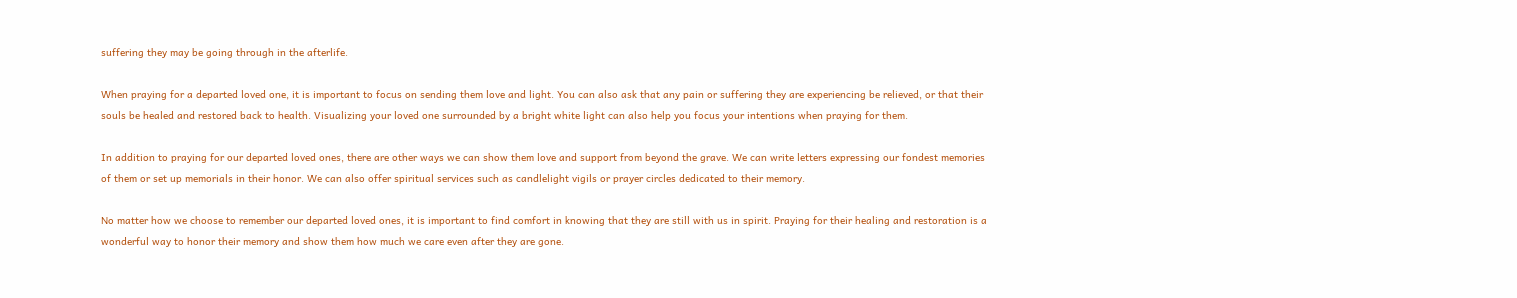suffering they may be going through in the afterlife.

When praying for a departed loved one, it is important to focus on sending them love and light. You can also ask that any pain or suffering they are experiencing be relieved, or that their souls be healed and restored back to health. Visualizing your loved one surrounded by a bright white light can also help you focus your intentions when praying for them.

In addition to praying for our departed loved ones, there are other ways we can show them love and support from beyond the grave. We can write letters expressing our fondest memories of them or set up memorials in their honor. We can also offer spiritual services such as candlelight vigils or prayer circles dedicated to their memory.

No matter how we choose to remember our departed loved ones, it is important to find comfort in knowing that they are still with us in spirit. Praying for their healing and restoration is a wonderful way to honor their memory and show them how much we care even after they are gone.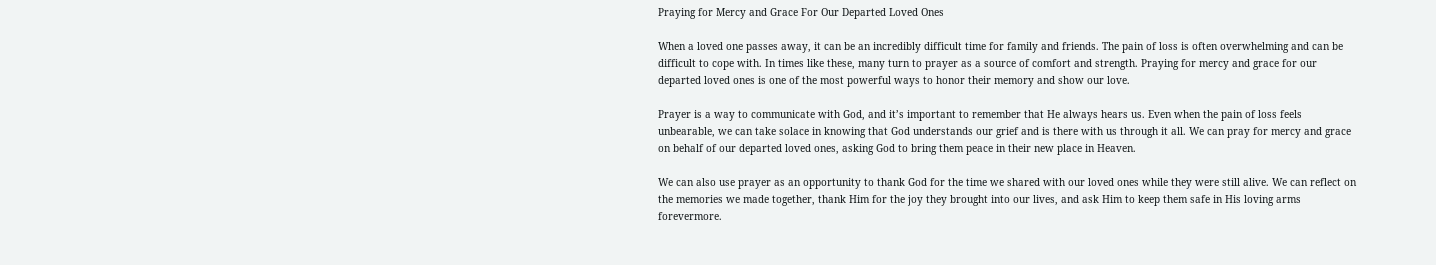Praying for Mercy and Grace For Our Departed Loved Ones

When a loved one passes away, it can be an incredibly difficult time for family and friends. The pain of loss is often overwhelming and can be difficult to cope with. In times like these, many turn to prayer as a source of comfort and strength. Praying for mercy and grace for our departed loved ones is one of the most powerful ways to honor their memory and show our love.

Prayer is a way to communicate with God, and it’s important to remember that He always hears us. Even when the pain of loss feels unbearable, we can take solace in knowing that God understands our grief and is there with us through it all. We can pray for mercy and grace on behalf of our departed loved ones, asking God to bring them peace in their new place in Heaven.

We can also use prayer as an opportunity to thank God for the time we shared with our loved ones while they were still alive. We can reflect on the memories we made together, thank Him for the joy they brought into our lives, and ask Him to keep them safe in His loving arms forevermore.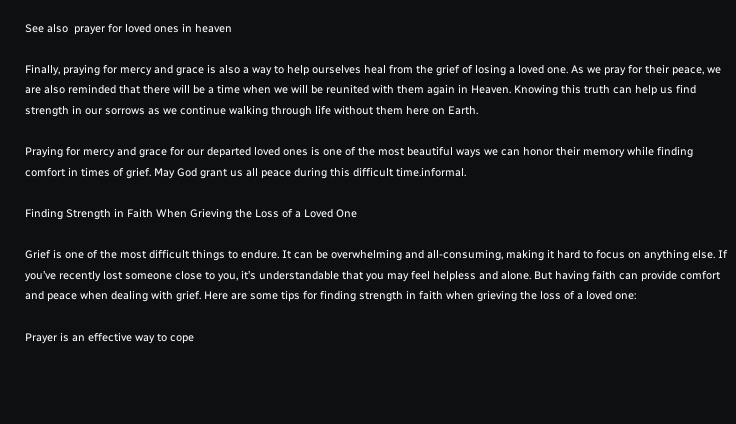See also  prayer for loved ones in heaven

Finally, praying for mercy and grace is also a way to help ourselves heal from the grief of losing a loved one. As we pray for their peace, we are also reminded that there will be a time when we will be reunited with them again in Heaven. Knowing this truth can help us find strength in our sorrows as we continue walking through life without them here on Earth.

Praying for mercy and grace for our departed loved ones is one of the most beautiful ways we can honor their memory while finding comfort in times of grief. May God grant us all peace during this difficult time.informal.

Finding Strength in Faith When Grieving the Loss of a Loved One

Grief is one of the most difficult things to endure. It can be overwhelming and all-consuming, making it hard to focus on anything else. If you’ve recently lost someone close to you, it’s understandable that you may feel helpless and alone. But having faith can provide comfort and peace when dealing with grief. Here are some tips for finding strength in faith when grieving the loss of a loved one:

Prayer is an effective way to cope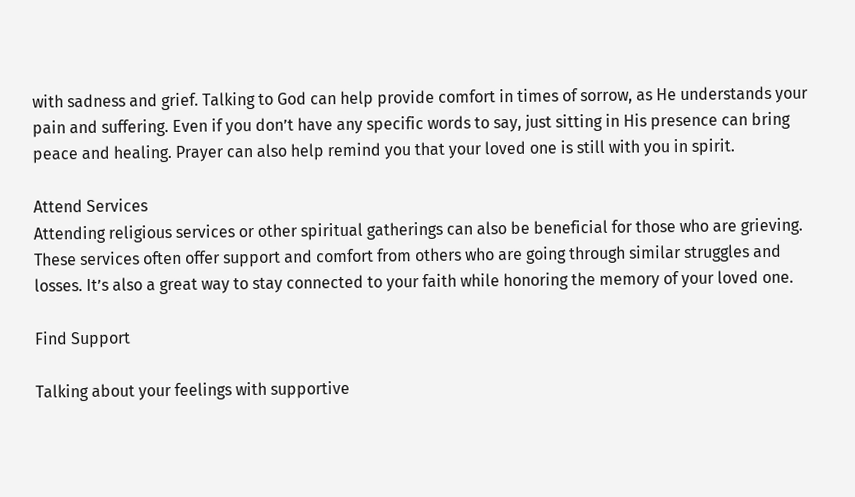with sadness and grief. Talking to God can help provide comfort in times of sorrow, as He understands your pain and suffering. Even if you don’t have any specific words to say, just sitting in His presence can bring peace and healing. Prayer can also help remind you that your loved one is still with you in spirit.

Attend Services
Attending religious services or other spiritual gatherings can also be beneficial for those who are grieving. These services often offer support and comfort from others who are going through similar struggles and losses. It’s also a great way to stay connected to your faith while honoring the memory of your loved one.

Find Support

Talking about your feelings with supportive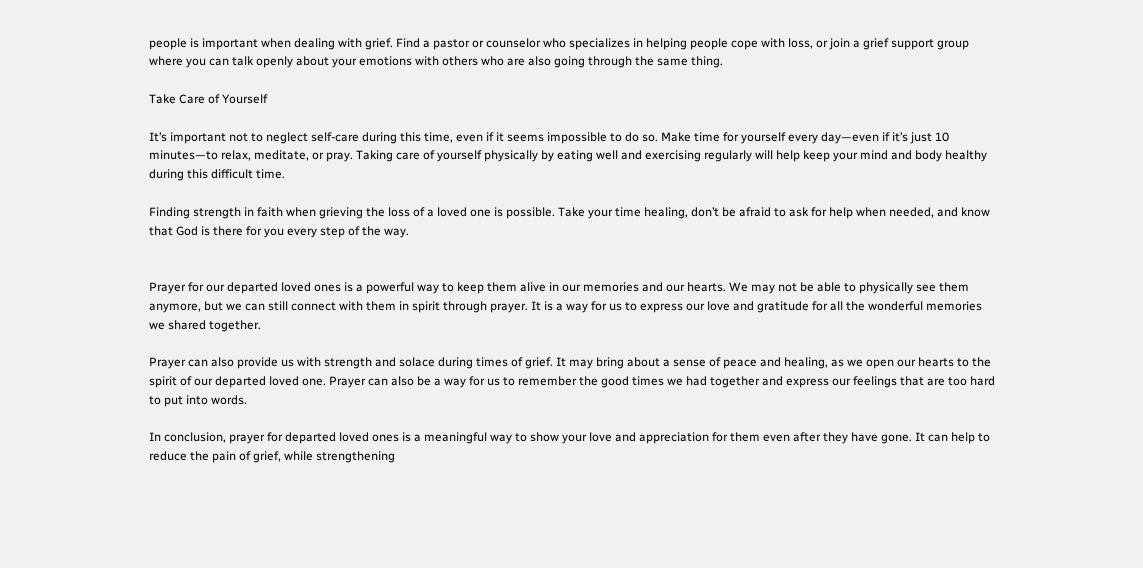people is important when dealing with grief. Find a pastor or counselor who specializes in helping people cope with loss, or join a grief support group where you can talk openly about your emotions with others who are also going through the same thing.

Take Care of Yourself

It’s important not to neglect self-care during this time, even if it seems impossible to do so. Make time for yourself every day—even if it’s just 10 minutes—to relax, meditate, or pray. Taking care of yourself physically by eating well and exercising regularly will help keep your mind and body healthy during this difficult time.

Finding strength in faith when grieving the loss of a loved one is possible. Take your time healing, don’t be afraid to ask for help when needed, and know that God is there for you every step of the way.


Prayer for our departed loved ones is a powerful way to keep them alive in our memories and our hearts. We may not be able to physically see them anymore, but we can still connect with them in spirit through prayer. It is a way for us to express our love and gratitude for all the wonderful memories we shared together.

Prayer can also provide us with strength and solace during times of grief. It may bring about a sense of peace and healing, as we open our hearts to the spirit of our departed loved one. Prayer can also be a way for us to remember the good times we had together and express our feelings that are too hard to put into words.

In conclusion, prayer for departed loved ones is a meaningful way to show your love and appreciation for them even after they have gone. It can help to reduce the pain of grief, while strengthening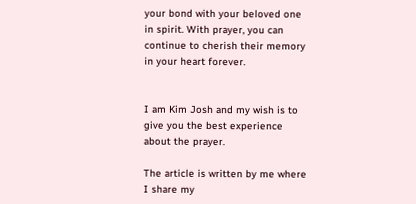your bond with your beloved one in spirit. With prayer, you can continue to cherish their memory in your heart forever.


I am Kim Josh and my wish is to give you the best experience about the prayer.

The article is written by me where I share my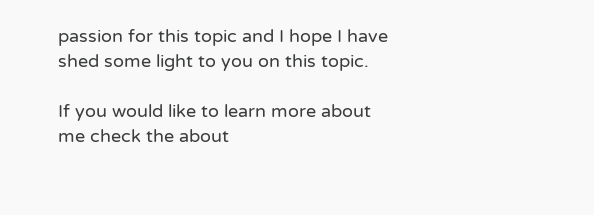passion for this topic and I hope I have shed some light to you on this topic.

If you would like to learn more about me check the about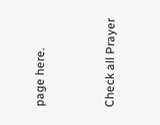page here.


Check all Prayer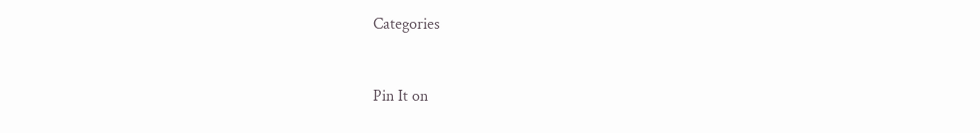Categories


Pin It on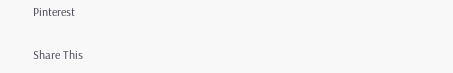Pinterest

Share This